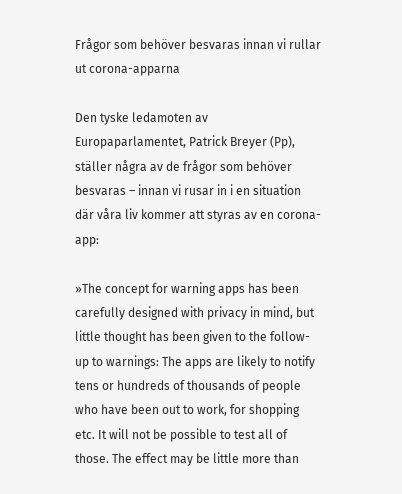Frågor som behöver besvaras innan vi rullar ut corona-apparna

Den tyske ledamoten av Europaparlamentet, Patrick Breyer (Pp), ställer några av de frågor som behöver besvaras – innan vi rusar in i en situation där våra liv kommer att styras av en corona-app:

»The concept for warning apps has been carefully designed with privacy in mind, but little thought has been given to the follow-up to warnings: The apps are likely to notify tens or hundreds of thousands of people who have been out to work, for shopping etc. It will not be possible to test all of those. The effect may be little more than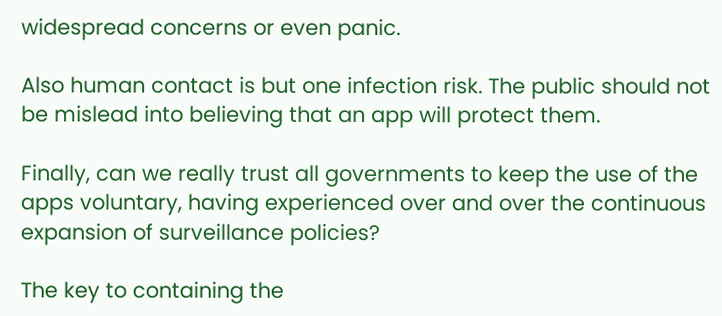widespread concerns or even panic.

Also human contact is but one infection risk. The public should not be mislead into believing that an app will protect them.

Finally, can we really trust all governments to keep the use of the apps voluntary, having experienced over and over the continuous expansion of surveillance policies?

The key to containing the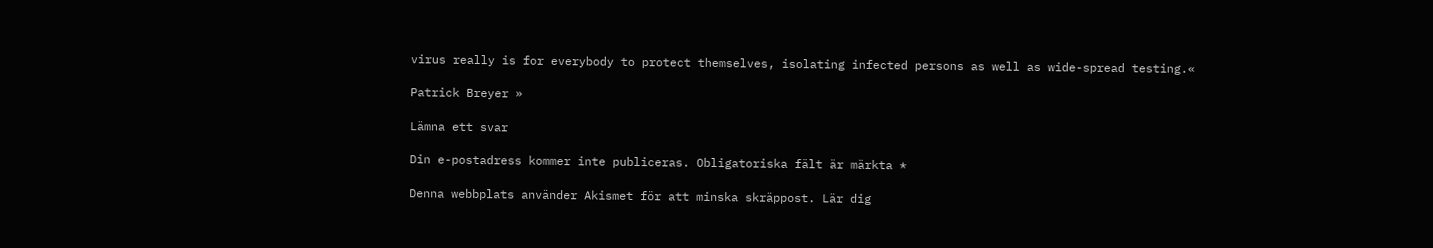virus really is for everybody to protect themselves, isolating infected persons as well as wide-spread testing.«

Patrick Breyer »

Lämna ett svar

Din e-postadress kommer inte publiceras. Obligatoriska fält är märkta *

Denna webbplats använder Akismet för att minska skräppost. Lär dig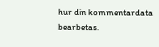hur din kommentardata bearbetas.